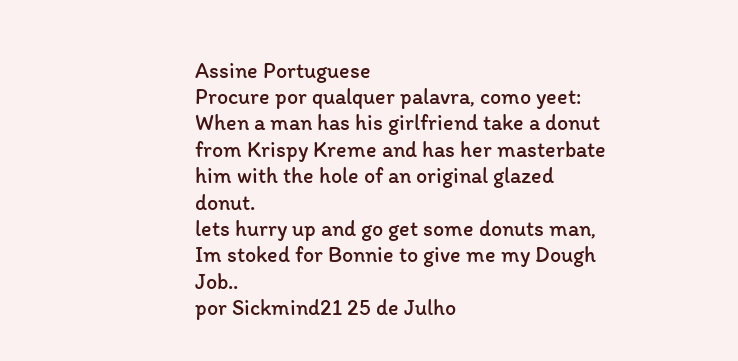Assine Portuguese
Procure por qualquer palavra, como yeet:
When a man has his girlfriend take a donut from Krispy Kreme and has her masterbate him with the hole of an original glazed donut.
lets hurry up and go get some donuts man, Im stoked for Bonnie to give me my Dough Job..
por Sickmind21 25 de Julho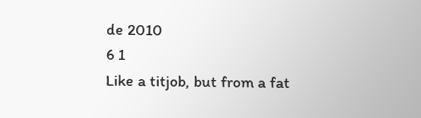de 2010
6 1
Like a titjob, but from a fat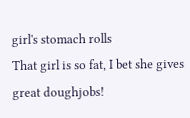girl's stomach rolls
That girl is so fat, I bet she gives great doughjobs!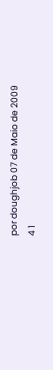por doughjob 07 de Maio de 2009
4 1